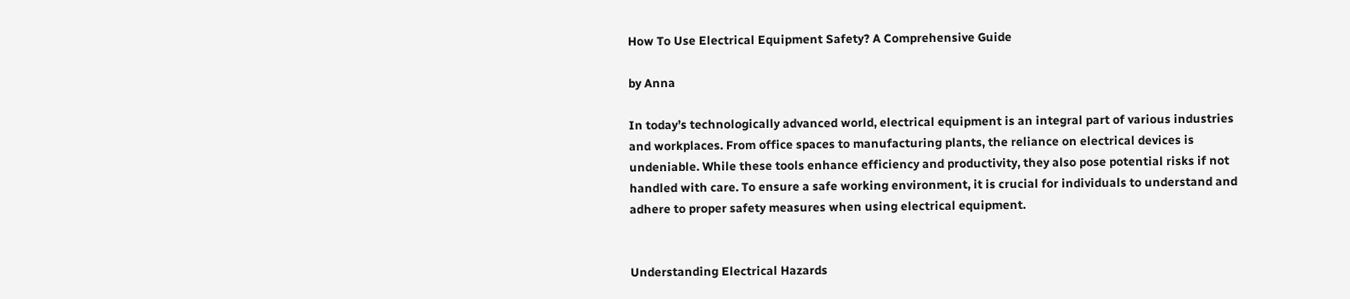How To Use Electrical Equipment Safety? A Comprehensive Guide

by Anna

In today’s technologically advanced world, electrical equipment is an integral part of various industries and workplaces. From office spaces to manufacturing plants, the reliance on electrical devices is undeniable. While these tools enhance efficiency and productivity, they also pose potential risks if not handled with care. To ensure a safe working environment, it is crucial for individuals to understand and adhere to proper safety measures when using electrical equipment.


Understanding Electrical Hazards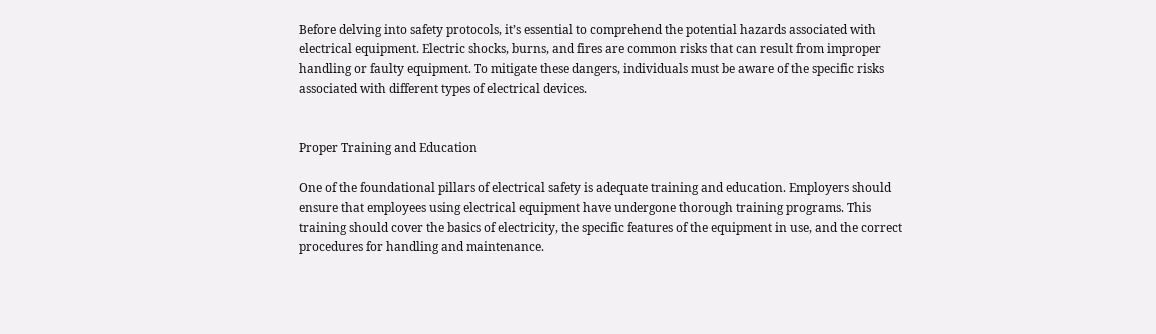Before delving into safety protocols, it’s essential to comprehend the potential hazards associated with electrical equipment. Electric shocks, burns, and fires are common risks that can result from improper handling or faulty equipment. To mitigate these dangers, individuals must be aware of the specific risks associated with different types of electrical devices.


Proper Training and Education

One of the foundational pillars of electrical safety is adequate training and education. Employers should ensure that employees using electrical equipment have undergone thorough training programs. This training should cover the basics of electricity, the specific features of the equipment in use, and the correct procedures for handling and maintenance.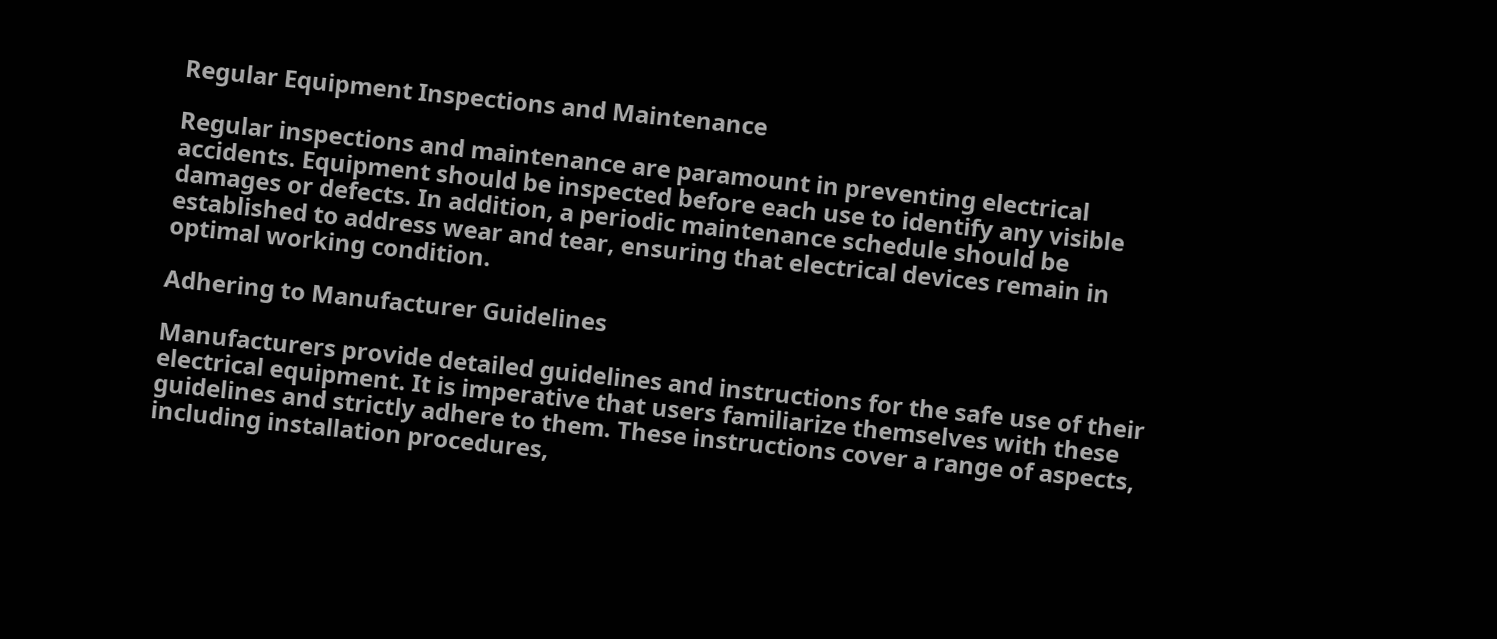Regular Equipment Inspections and Maintenance

Regular inspections and maintenance are paramount in preventing electrical accidents. Equipment should be inspected before each use to identify any visible damages or defects. In addition, a periodic maintenance schedule should be established to address wear and tear, ensuring that electrical devices remain in optimal working condition.

Adhering to Manufacturer Guidelines

Manufacturers provide detailed guidelines and instructions for the safe use of their electrical equipment. It is imperative that users familiarize themselves with these guidelines and strictly adhere to them. These instructions cover a range of aspects, including installation procedures,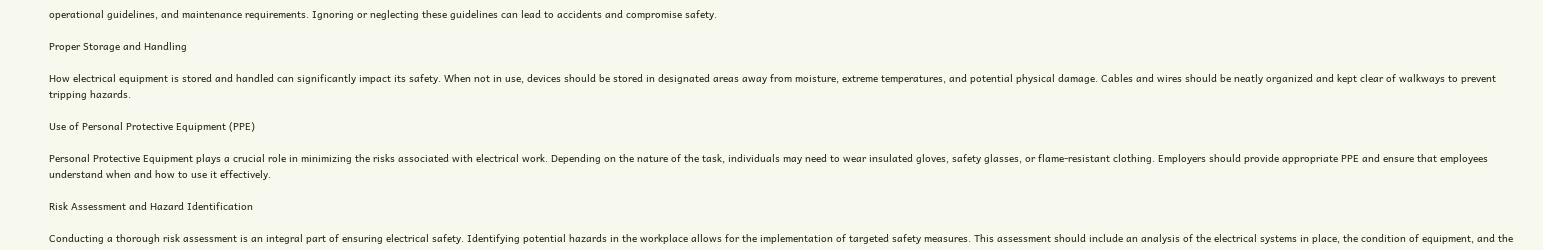operational guidelines, and maintenance requirements. Ignoring or neglecting these guidelines can lead to accidents and compromise safety.

Proper Storage and Handling

How electrical equipment is stored and handled can significantly impact its safety. When not in use, devices should be stored in designated areas away from moisture, extreme temperatures, and potential physical damage. Cables and wires should be neatly organized and kept clear of walkways to prevent tripping hazards.

Use of Personal Protective Equipment (PPE)

Personal Protective Equipment plays a crucial role in minimizing the risks associated with electrical work. Depending on the nature of the task, individuals may need to wear insulated gloves, safety glasses, or flame-resistant clothing. Employers should provide appropriate PPE and ensure that employees understand when and how to use it effectively.

Risk Assessment and Hazard Identification

Conducting a thorough risk assessment is an integral part of ensuring electrical safety. Identifying potential hazards in the workplace allows for the implementation of targeted safety measures. This assessment should include an analysis of the electrical systems in place, the condition of equipment, and the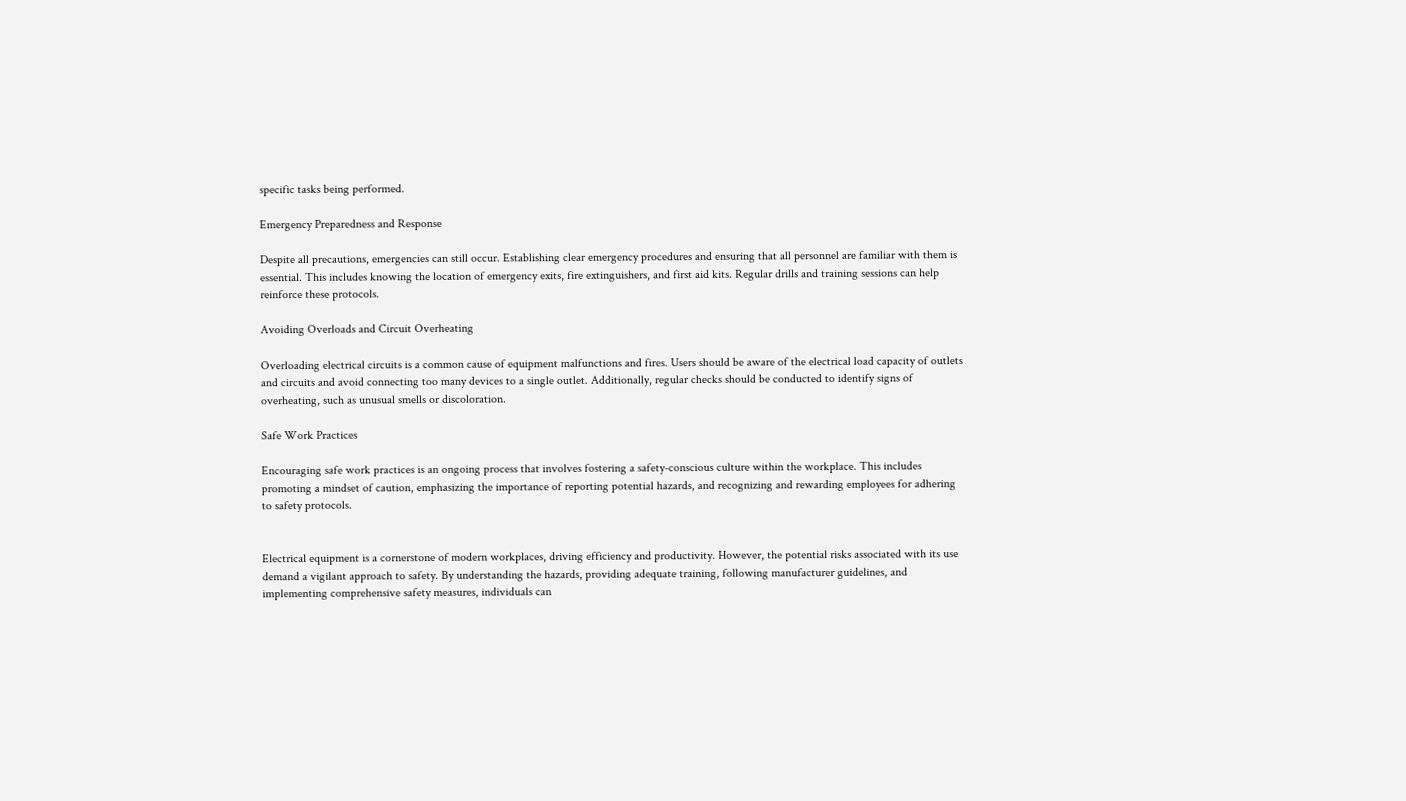specific tasks being performed.

Emergency Preparedness and Response

Despite all precautions, emergencies can still occur. Establishing clear emergency procedures and ensuring that all personnel are familiar with them is essential. This includes knowing the location of emergency exits, fire extinguishers, and first aid kits. Regular drills and training sessions can help reinforce these protocols.

Avoiding Overloads and Circuit Overheating

Overloading electrical circuits is a common cause of equipment malfunctions and fires. Users should be aware of the electrical load capacity of outlets and circuits and avoid connecting too many devices to a single outlet. Additionally, regular checks should be conducted to identify signs of overheating, such as unusual smells or discoloration.

Safe Work Practices

Encouraging safe work practices is an ongoing process that involves fostering a safety-conscious culture within the workplace. This includes promoting a mindset of caution, emphasizing the importance of reporting potential hazards, and recognizing and rewarding employees for adhering to safety protocols.


Electrical equipment is a cornerstone of modern workplaces, driving efficiency and productivity. However, the potential risks associated with its use demand a vigilant approach to safety. By understanding the hazards, providing adequate training, following manufacturer guidelines, and implementing comprehensive safety measures, individuals can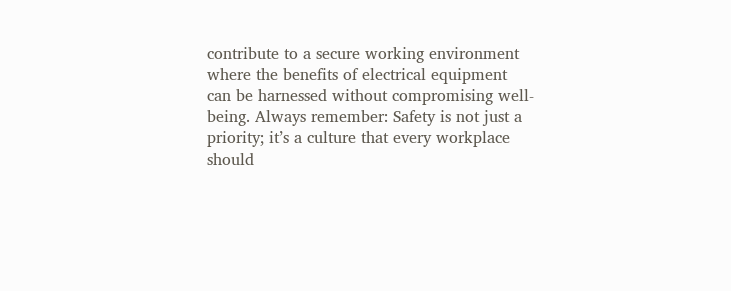contribute to a secure working environment where the benefits of electrical equipment can be harnessed without compromising well-being. Always remember: Safety is not just a priority; it’s a culture that every workplace should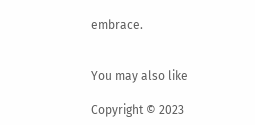embrace.


You may also like

Copyright © 2023